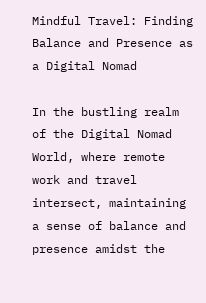Mindful Travel: Finding Balance and Presence as a Digital Nomad

In the bustling realm of the Digital Nomad World, where remote work and travel intersect, maintaining a sense of balance and presence amidst the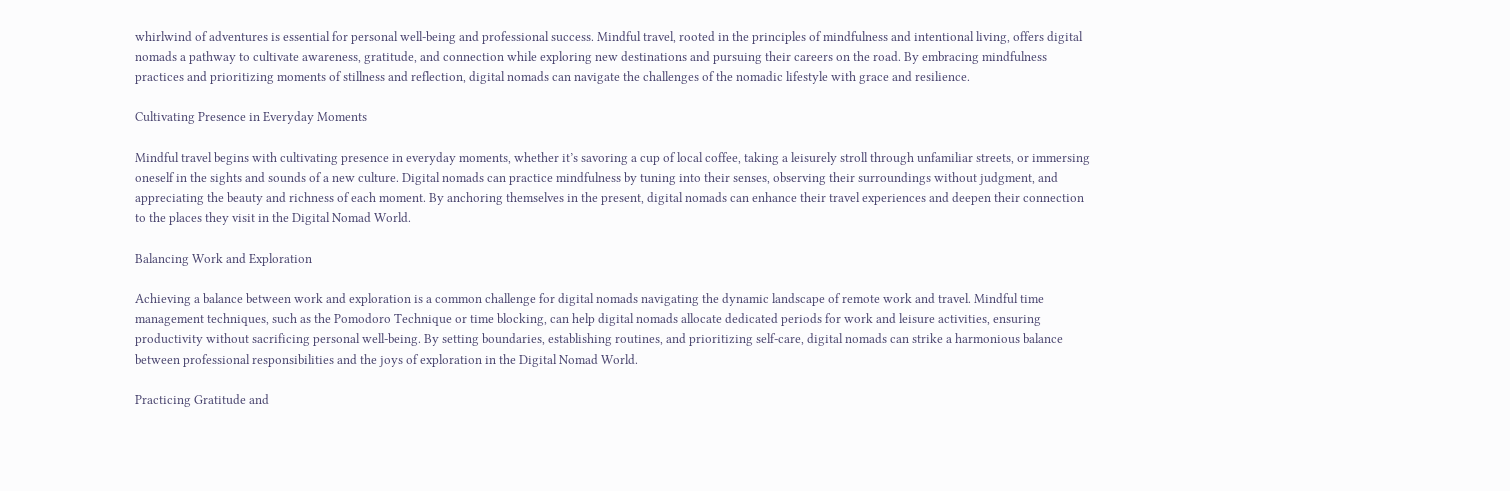whirlwind of adventures is essential for personal well-being and professional success. Mindful travel, rooted in the principles of mindfulness and intentional living, offers digital nomads a pathway to cultivate awareness, gratitude, and connection while exploring new destinations and pursuing their careers on the road. By embracing mindfulness practices and prioritizing moments of stillness and reflection, digital nomads can navigate the challenges of the nomadic lifestyle with grace and resilience.

Cultivating Presence in Everyday Moments

Mindful travel begins with cultivating presence in everyday moments, whether it’s savoring a cup of local coffee, taking a leisurely stroll through unfamiliar streets, or immersing oneself in the sights and sounds of a new culture. Digital nomads can practice mindfulness by tuning into their senses, observing their surroundings without judgment, and appreciating the beauty and richness of each moment. By anchoring themselves in the present, digital nomads can enhance their travel experiences and deepen their connection to the places they visit in the Digital Nomad World.

Balancing Work and Exploration

Achieving a balance between work and exploration is a common challenge for digital nomads navigating the dynamic landscape of remote work and travel. Mindful time management techniques, such as the Pomodoro Technique or time blocking, can help digital nomads allocate dedicated periods for work and leisure activities, ensuring productivity without sacrificing personal well-being. By setting boundaries, establishing routines, and prioritizing self-care, digital nomads can strike a harmonious balance between professional responsibilities and the joys of exploration in the Digital Nomad World.

Practicing Gratitude and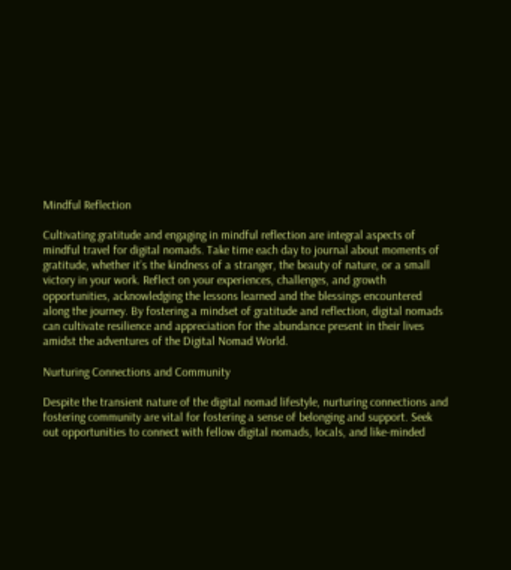Mindful Reflection

Cultivating gratitude and engaging in mindful reflection are integral aspects of mindful travel for digital nomads. Take time each day to journal about moments of gratitude, whether it’s the kindness of a stranger, the beauty of nature, or a small victory in your work. Reflect on your experiences, challenges, and growth opportunities, acknowledging the lessons learned and the blessings encountered along the journey. By fostering a mindset of gratitude and reflection, digital nomads can cultivate resilience and appreciation for the abundance present in their lives amidst the adventures of the Digital Nomad World.

Nurturing Connections and Community

Despite the transient nature of the digital nomad lifestyle, nurturing connections and fostering community are vital for fostering a sense of belonging and support. Seek out opportunities to connect with fellow digital nomads, locals, and like-minded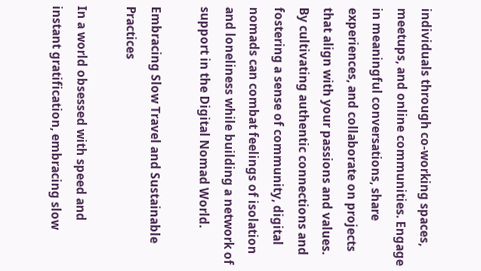individuals through co-working spaces, meetups, and online communities. Engage in meaningful conversations, share experiences, and collaborate on projects that align with your passions and values. By cultivating authentic connections and fostering a sense of community, digital nomads can combat feelings of isolation and loneliness while building a network of support in the Digital Nomad World.

Embracing Slow Travel and Sustainable Practices

In a world obsessed with speed and instant gratification, embracing slow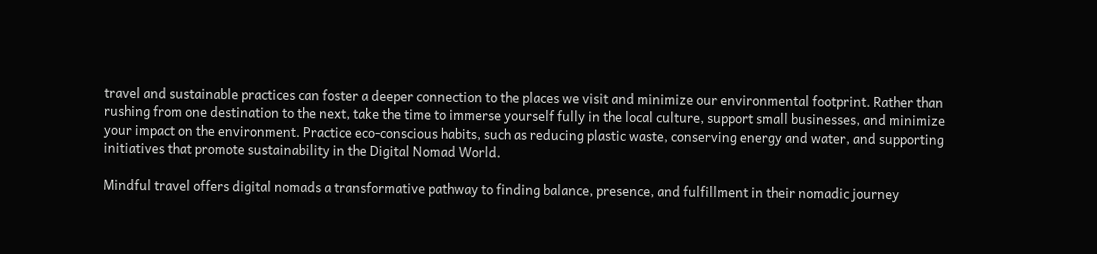travel and sustainable practices can foster a deeper connection to the places we visit and minimize our environmental footprint. Rather than rushing from one destination to the next, take the time to immerse yourself fully in the local culture, support small businesses, and minimize your impact on the environment. Practice eco-conscious habits, such as reducing plastic waste, conserving energy and water, and supporting initiatives that promote sustainability in the Digital Nomad World.

Mindful travel offers digital nomads a transformative pathway to finding balance, presence, and fulfillment in their nomadic journey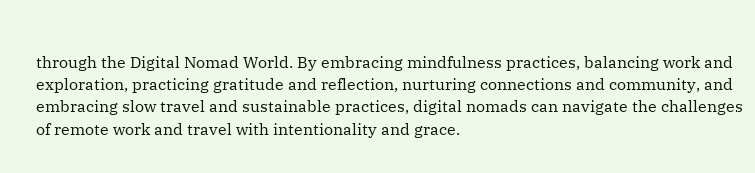through the Digital Nomad World. By embracing mindfulness practices, balancing work and exploration, practicing gratitude and reflection, nurturing connections and community, and embracing slow travel and sustainable practices, digital nomads can navigate the challenges of remote work and travel with intentionality and grace.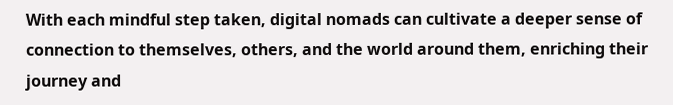With each mindful step taken, digital nomads can cultivate a deeper sense of connection to themselves, others, and the world around them, enriching their journey and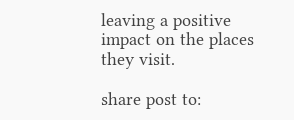leaving a positive impact on the places they visit.

share post to: